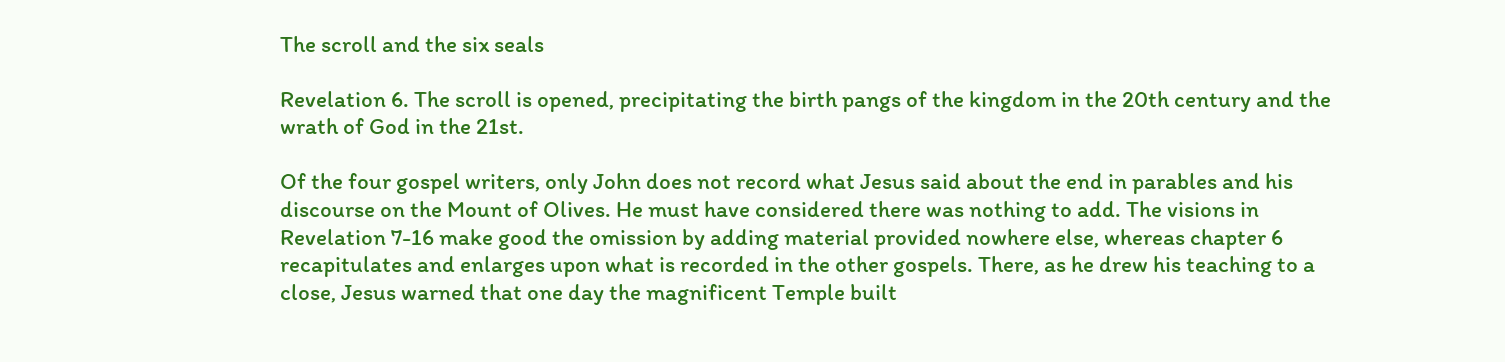The scroll and the six seals

Revelation 6. The scroll is opened, precipitating the birth pangs of the kingdom in the 20th century and the wrath of God in the 21st.

Of the four gospel writers, only John does not record what Jesus said about the end in parables and his discourse on the Mount of Olives. He must have considered there was nothing to add. The visions in Revelation 7-16 make good the omission by adding material provided nowhere else, whereas chapter 6 recapitulates and enlarges upon what is recorded in the other gospels. There, as he drew his teaching to a close, Jesus warned that one day the magnificent Temple built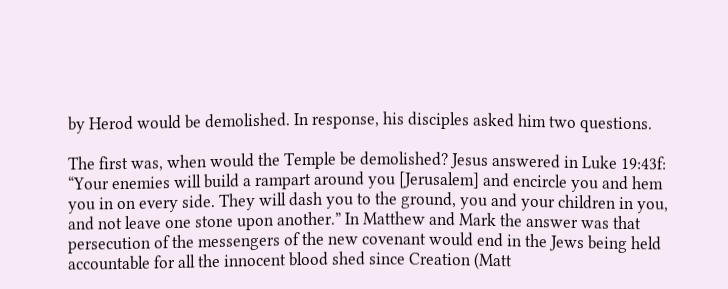by Herod would be demolished. In response, his disciples asked him two questions.

The first was, when would the Temple be demolished? Jesus answered in Luke 19:43f: “Your enemies will build a rampart around you [Jerusalem] and encircle you and hem you in on every side. They will dash you to the ground, you and your children in you, and not leave one stone upon another.” In Matthew and Mark the answer was that persecution of the messengers of the new covenant would end in the Jews being held accountable for all the innocent blood shed since Creation (Matt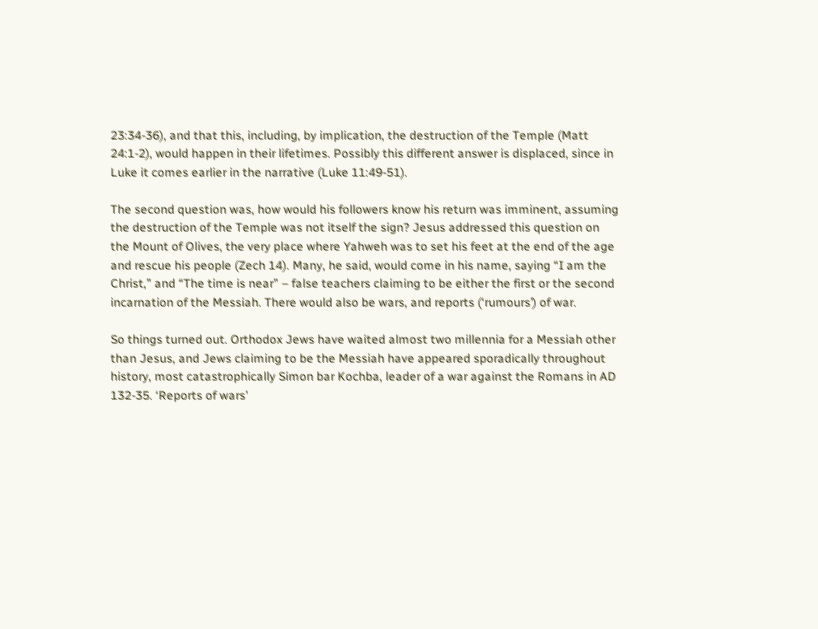23:34-36), and that this, including, by implication, the destruction of the Temple (Matt 24:1-2), would happen in their lifetimes. Possibly this different answer is displaced, since in Luke it comes earlier in the narrative (Luke 11:49-51).

The second question was, how would his followers know his return was imminent, assuming the destruction of the Temple was not itself the sign? Jesus addressed this question on the Mount of Olives, the very place where Yahweh was to set his feet at the end of the age and rescue his people (Zech 14). Many, he said, would come in his name, saying “I am the Christ,” and “The time is near” – false teachers claiming to be either the first or the second incarnation of the Messiah. There would also be wars, and reports (‘rumours’) of war.

So things turned out. Orthodox Jews have waited almost two millennia for a Messiah other than Jesus, and Jews claiming to be the Messiah have appeared sporadically throughout history, most catastrophically Simon bar Kochba, leader of a war against the Romans in AD 132-35. ‘Reports of wars’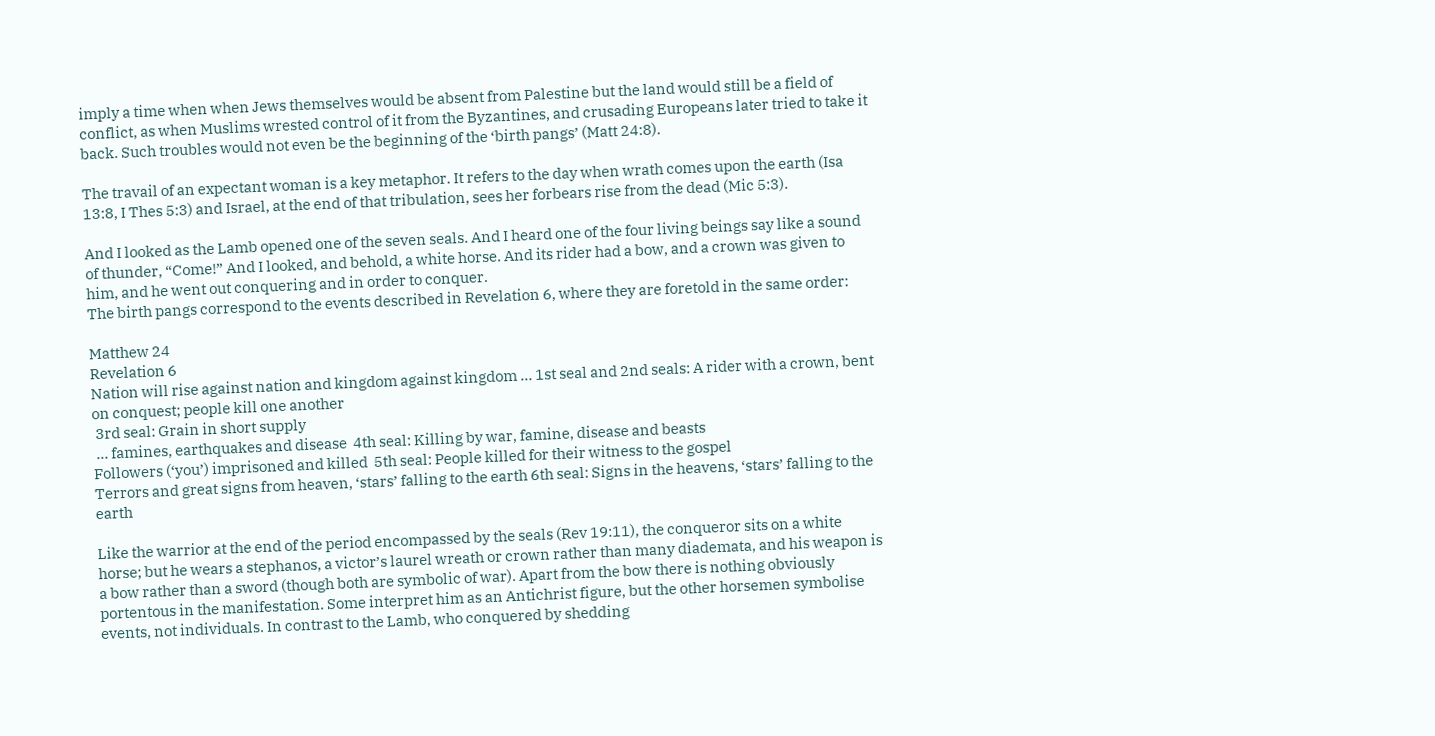imply a time when when Jews themselves would be absent from Palestine but the land would still be a field of conflict, as when Muslims wrested control of it from the Byzantines, and crusading Europeans later tried to take it back. Such troubles would not even be the beginning of the ‘birth pangs’ (Matt 24:8).

The travail of an expectant woman is a key metaphor. It refers to the day when wrath comes upon the earth (Isa 13:8, I Thes 5:3) and Israel, at the end of that tribulation, sees her forbears rise from the dead (Mic 5:3).

And I looked as the Lamb opened one of the seven seals. And I heard one of the four living beings say like a sound of thunder, “Come!” And I looked, and behold, a white horse. And its rider had a bow, and a crown was given to him, and he went out conquering and in order to conquer.
The birth pangs correspond to the events described in Revelation 6, where they are foretold in the same order:

Matthew 24
Revelation 6
Nation will rise against nation and kingdom against kingdom … 1st seal and 2nd seals: A rider with a crown, bent on conquest; people kill one another
 3rd seal: Grain in short supply
 … famines, earthquakes and disease  4th seal: Killing by war, famine, disease and beasts
Followers (‘you’) imprisoned and killed  5th seal: People killed for their witness to the gospel
Terrors and great signs from heaven, ‘stars’ falling to the earth 6th seal: Signs in the heavens, ‘stars’ falling to the earth

Like the warrior at the end of the period encompassed by the seals (Rev 19:11), the conqueror sits on a white horse; but he wears a stephanos, a victor’s laurel wreath or crown rather than many diademata, and his weapon is a bow rather than a sword (though both are symbolic of war). Apart from the bow there is nothing obviously portentous in the manifestation. Some interpret him as an Antichrist figure, but the other horsemen symbolise events, not individuals. In contrast to the Lamb, who conquered by shedding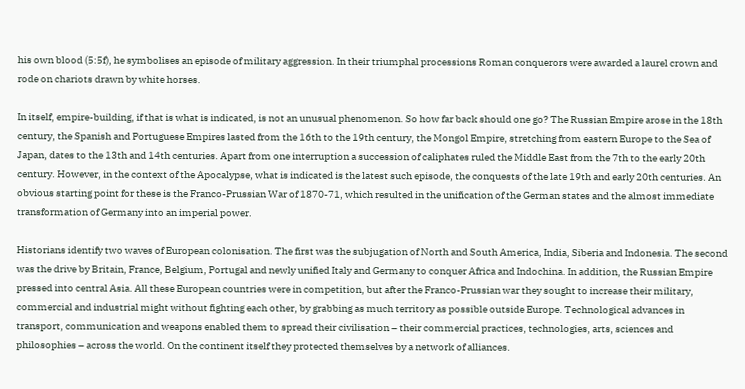his own blood (5:5f), he symbolises an episode of military aggression. In their triumphal processions Roman conquerors were awarded a laurel crown and rode on chariots drawn by white horses.

In itself, empire-building, if that is what is indicated, is not an unusual phenomenon. So how far back should one go? The Russian Empire arose in the 18th century, the Spanish and Portuguese Empires lasted from the 16th to the 19th century, the Mongol Empire, stretching from eastern Europe to the Sea of Japan, dates to the 13th and 14th centuries. Apart from one interruption a succession of caliphates ruled the Middle East from the 7th to the early 20th century. However, in the context of the Apocalypse, what is indicated is the latest such episode, the conquests of the late 19th and early 20th centuries. An obvious starting point for these is the Franco-Prussian War of 1870-71, which resulted in the unification of the German states and the almost immediate transformation of Germany into an imperial power.

Historians identify two waves of European colonisation. The first was the subjugation of North and South America, India, Siberia and Indonesia. The second was the drive by Britain, France, Belgium, Portugal and newly unified Italy and Germany to conquer Africa and Indochina. In addition, the Russian Empire pressed into central Asia. All these European countries were in competition, but after the Franco-Prussian war they sought to increase their military, commercial and industrial might without fighting each other, by grabbing as much territory as possible outside Europe. Technological advances in transport, communication and weapons enabled them to spread their civilisation – their commercial practices, technologies, arts, sciences and philosophies – across the world. On the continent itself they protected themselves by a network of alliances.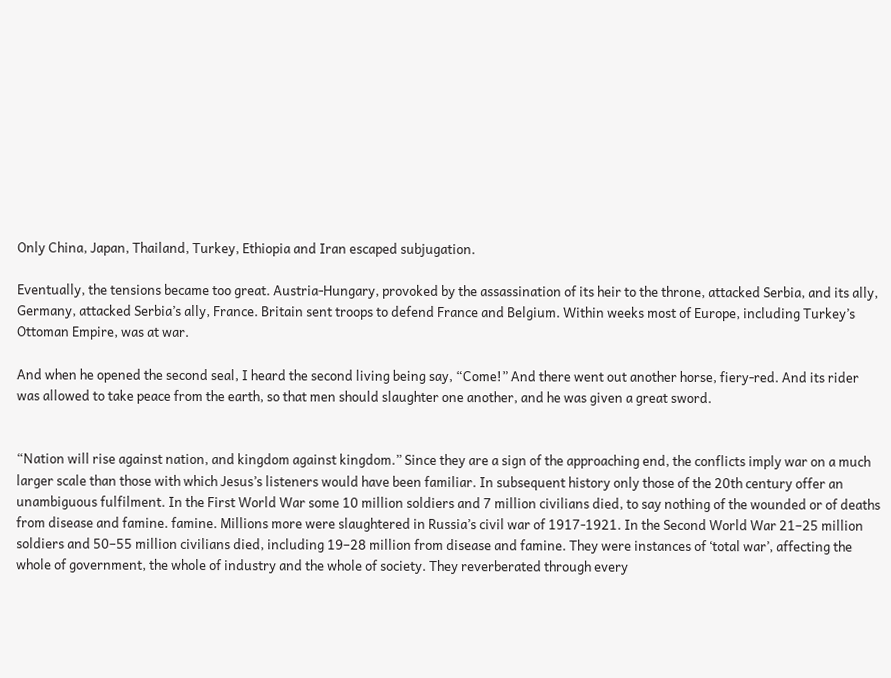Only China, Japan, Thailand, Turkey, Ethiopia and Iran escaped subjugation.

Eventually, the tensions became too great. Austria-Hungary, provoked by the assassination of its heir to the throne, attacked Serbia, and its ally, Germany, attacked Serbia’s ally, France. Britain sent troops to defend France and Belgium. Within weeks most of Europe, including Turkey’s Ottoman Empire, was at war.

And when he opened the second seal, I heard the second living being say, “Come!” And there went out another horse, fiery-red. And its rider was allowed to take peace from the earth, so that men should slaughter one another, and he was given a great sword.


“Nation will rise against nation, and kingdom against kingdom.” Since they are a sign of the approaching end, the conflicts imply war on a much larger scale than those with which Jesus’s listeners would have been familiar. In subsequent history only those of the 20th century offer an unambiguous fulfilment. In the First World War some 10 million soldiers and 7 million civilians died, to say nothing of the wounded or of deaths from disease and famine. famine. Millions more were slaughtered in Russia’s civil war of 1917-1921. In the Second World War 21–25 million soldiers and 50–55 million civilians died, including 19–28 million from disease and famine. They were instances of ‘total war’, affecting the whole of government, the whole of industry and the whole of society. They reverberated through every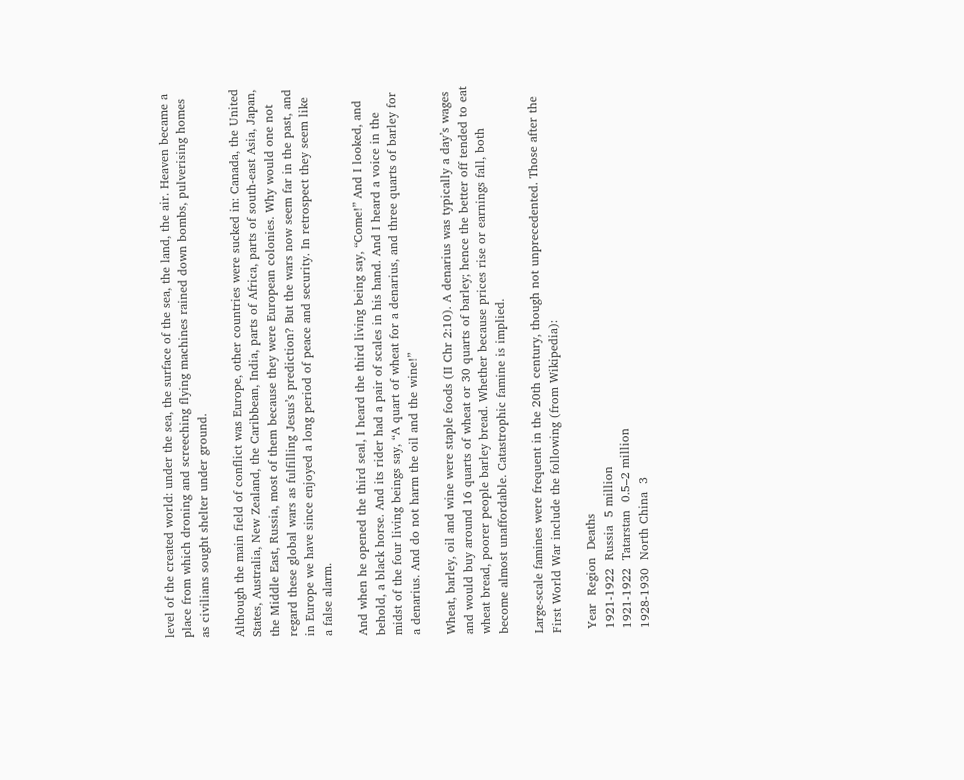level of the created world: under the sea, the surface of the sea, the land, the air. Heaven became a place from which droning and screeching flying machines rained down bombs, pulverising homes as civilians sought shelter under ground.

Although the main field of conflict was Europe, other countries were sucked in: Canada, the United States, Australia, New Zealand, the Caribbean, India, parts of Africa, parts of south-east Asia, Japan, the Middle East, Russia, most of them because they were European colonies. Why would one not regard these global wars as fulfilling Jesus’s prediction? But the wars now seem far in the past, and in Europe we have since enjoyed a long period of peace and security. In retrospect they seem like a false alarm.

And when he opened the third seal, I heard the third living being say, “Come!” And I looked, and behold, a black horse. And its rider had a pair of scales in his hand. And I heard a voice in the midst of the four living beings say, “A quart of wheat for a denarius, and three quarts of barley for a denarius. And do not harm the oil and the wine!”

Wheat, barley, oil and wine were staple foods (II Chr 2:10). A denarius was typically a day’s wages and would buy around 16 quarts of wheat or 30 quarts of barley; hence the better off tended to eat wheat bread, poorer people barley bread. Whether because prices rise or earnings fall, both become almost unaffordable. Catastrophic famine is implied.

Large-scale famines were frequent in the 20th century, though not unprecedented. Those after the First World War include the following (from Wikipedia):

 Year  Region  Deaths
 1921-1922  Russia  5 million
 1921-1922  Tatarstan  0.5–2 million
 1928-1930  North China  3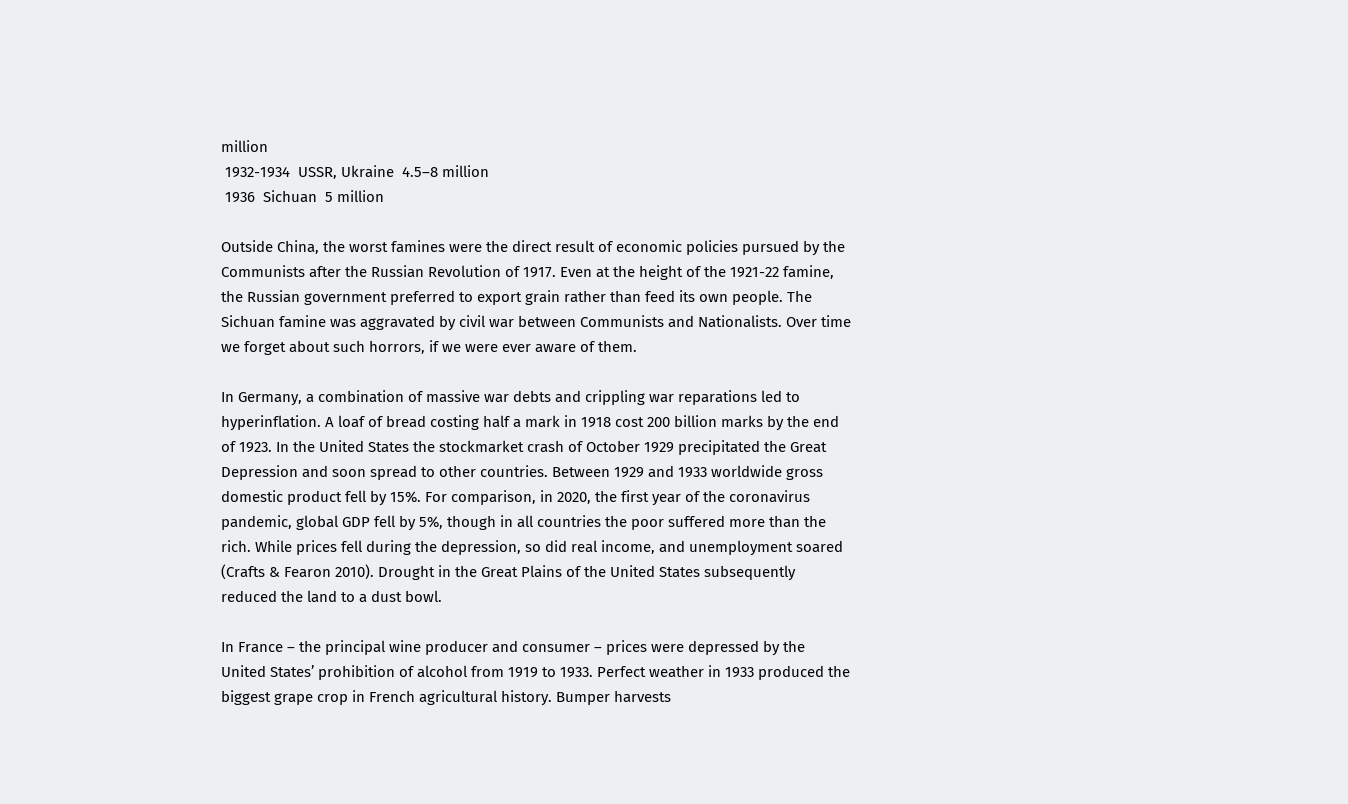million
 1932-1934  USSR, Ukraine  4.5–8 million
 1936  Sichuan  5 million

Outside China, the worst famines were the direct result of economic policies pursued by the Communists after the Russian Revolution of 1917. Even at the height of the 1921-22 famine, the Russian government preferred to export grain rather than feed its own people. The Sichuan famine was aggravated by civil war between Communists and Nationalists. Over time we forget about such horrors, if we were ever aware of them.

In Germany, a combination of massive war debts and crippling war reparations led to hyperinflation. A loaf of bread costing half a mark in 1918 cost 200 billion marks by the end of 1923. In the United States the stockmarket crash of October 1929 precipitated the Great Depression and soon spread to other countries. Between 1929 and 1933 worldwide gross domestic product fell by 15%. For comparison, in 2020, the first year of the coronavirus pandemic, global GDP fell by 5%, though in all countries the poor suffered more than the rich. While prices fell during the depression, so did real income, and unemployment soared (Crafts & Fearon 2010). Drought in the Great Plains of the United States subsequently reduced the land to a dust bowl.

In France – the principal wine producer and consumer – prices were depressed by the United States’ prohibition of alcohol from 1919 to 1933. Perfect weather in 1933 produced the biggest grape crop in French agricultural history. Bumper harvests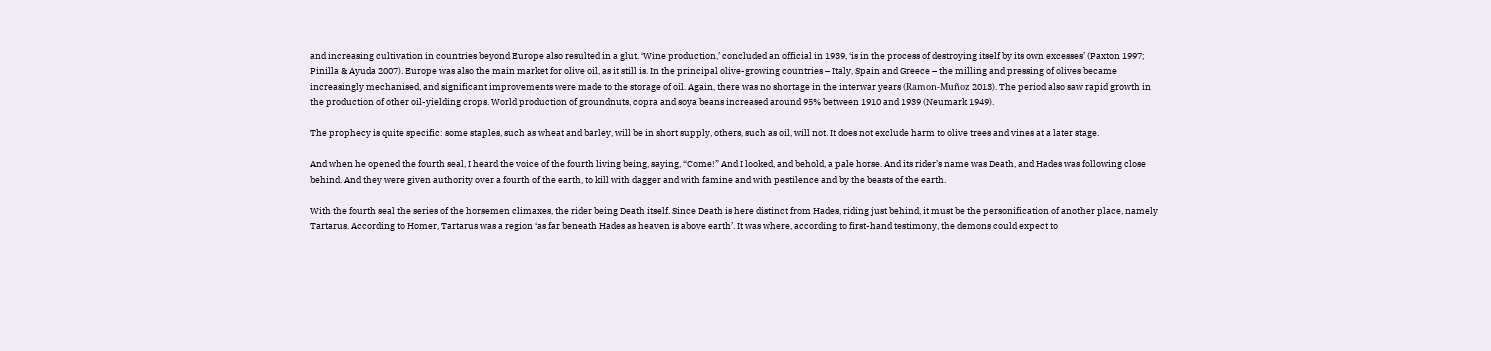and increasing cultivation in countries beyond Europe also resulted in a glut. ‘Wine production,’ concluded an official in 1939, ‘is in the process of destroying itself by its own excesses’ (Paxton 1997; Pinilla & Ayuda 2007). Europe was also the main market for olive oil, as it still is. In the principal olive-growing countries – Italy, Spain and Greece – the milling and pressing of olives became increasingly mechanised, and significant improvements were made to the storage of oil. Again, there was no shortage in the interwar years (Ramon-Muñoz 2013). The period also saw rapid growth in the production of other oil-yielding crops. World production of groundnuts, copra and soya beans increased around 95% between 1910 and 1939 (Neumark 1949).

The prophecy is quite specific: some staples, such as wheat and barley, will be in short supply, others, such as oil, will not. It does not exclude harm to olive trees and vines at a later stage.

And when he opened the fourth seal, I heard the voice of the fourth living being, saying, “Come!” And I looked, and behold, a pale horse. And its rider’s name was Death, and Hades was following close behind. And they were given authority over a fourth of the earth, to kill with dagger and with famine and with pestilence and by the beasts of the earth.

With the fourth seal the series of the horsemen climaxes, the rider being Death itself. Since Death is here distinct from Hades, riding just behind, it must be the personification of another place, namely Tartarus. According to Homer, Tartarus was a region ‘as far beneath Hades as heaven is above earth’. It was where, according to first-hand testimony, the demons could expect to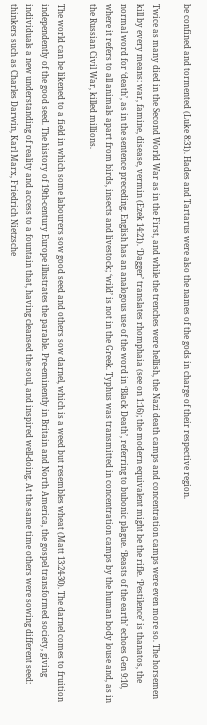be confined and tormented (Luke 8:31). Hades and Tartarus were also the names of the gods in charge of their respective region.

Twice as many died in the Second World War as in the First, and while the trenches were hellish, the Nazi death camps and concentration camps were even more so. The horsemen kill by every means: war, famine, disease, vermin (Ezek 14:21). ‘Dagger’ translates rhomphaia (see on 1:16); the modern equivalent might be the rifle. ‘Pestilence’ is thanatos, the normal word for ‘death’, as in the sentence preceding. English has an analogous use of the word in ‘Black Death’, referring to bubonic plague. ‘Beasts of the earth’ echoes Gen 9:10, where it refers to all animals apart from birds, insects and livestock; ‘wild’ is not in the Greek. Typhus was transmitted in concentration camps by the human body louse and, as in the Russian Civil War, killed millions.

The world can be likened to a field in which some labourers sow good seed and others sow darnel, which is a weed but resembles wheat (Matt 13:24-30). The darnel comes to fruition independently of the good seed. The history of 19th-century Europe illustrates the parable. Pre-eminently in Britain and North America, the gospel transformed society, giving individuals a new understanding of reality and access to a fountain that, having cleansed the soul, and inspired well-doing. At the same time others were sowing different seed: thinkers such as Charles Darwin, Karl Marx, Friedrich Nietzsche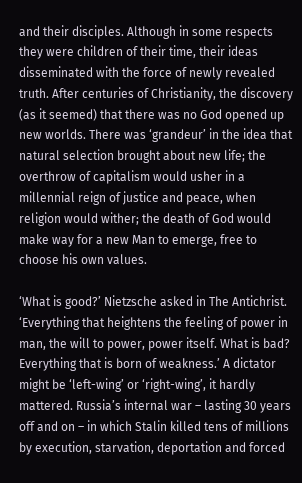and their disciples. Although in some respects they were children of their time, their ideas disseminated with the force of newly revealed truth. After centuries of Christianity, the discovery (as it seemed) that there was no God opened up new worlds. There was ‘grandeur’ in the idea that natural selection brought about new life; the overthrow of capitalism would usher in a millennial reign of justice and peace, when religion would wither; the death of God would make way for a new Man to emerge, free to choose his own values.

‘What is good?’ Nietzsche asked in The Antichrist. ‘Everything that heightens the feeling of power in man, the will to power, power itself. What is bad? Everything that is born of weakness.’ A dictator might be ‘left-wing’ or ‘right-wing’, it hardly mattered. Russia’s internal war – lasting 30 years off and on – in which Stalin killed tens of millions by execution, starvation, deportation and forced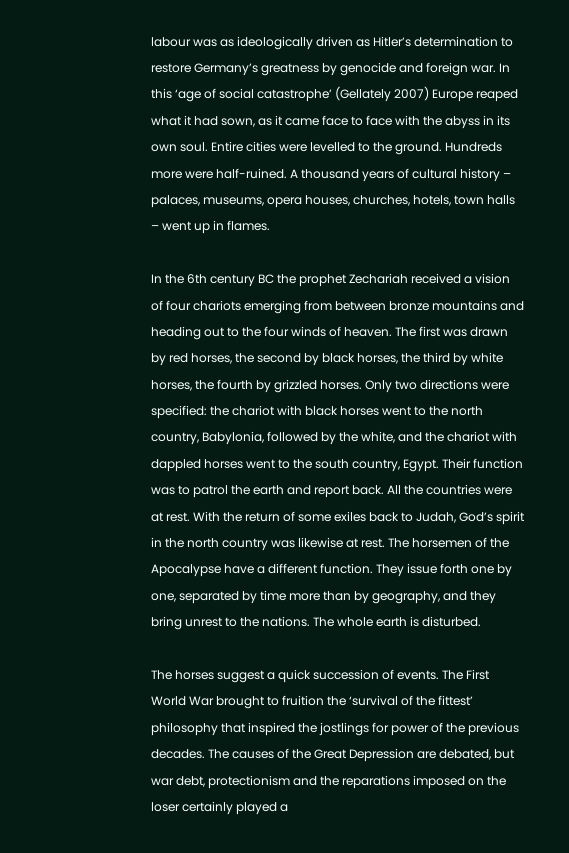labour was as ideologically driven as Hitler’s determination to restore Germany’s greatness by genocide and foreign war. In this ‘age of social catastrophe’ (Gellately 2007) Europe reaped what it had sown, as it came face to face with the abyss in its own soul. Entire cities were levelled to the ground. Hundreds more were half-ruined. A thousand years of cultural history – palaces, museums, opera houses, churches, hotels, town halls – went up in flames.

In the 6th century BC the prophet Zechariah received a vision of four chariots emerging from between bronze mountains and heading out to the four winds of heaven. The first was drawn by red horses, the second by black horses, the third by white horses, the fourth by grizzled horses. Only two directions were specified: the chariot with black horses went to the north country, Babylonia, followed by the white, and the chariot with dappled horses went to the south country, Egypt. Their function was to patrol the earth and report back. All the countries were at rest. With the return of some exiles back to Judah, God’s spirit in the north country was likewise at rest. The horsemen of the Apocalypse have a different function. They issue forth one by one, separated by time more than by geography, and they bring unrest to the nations. The whole earth is disturbed.

The horses suggest a quick succession of events. The First World War brought to fruition the ‘survival of the fittest’ philosophy that inspired the jostlings for power of the previous decades. The causes of the Great Depression are debated, but war debt, protectionism and the reparations imposed on the loser certainly played a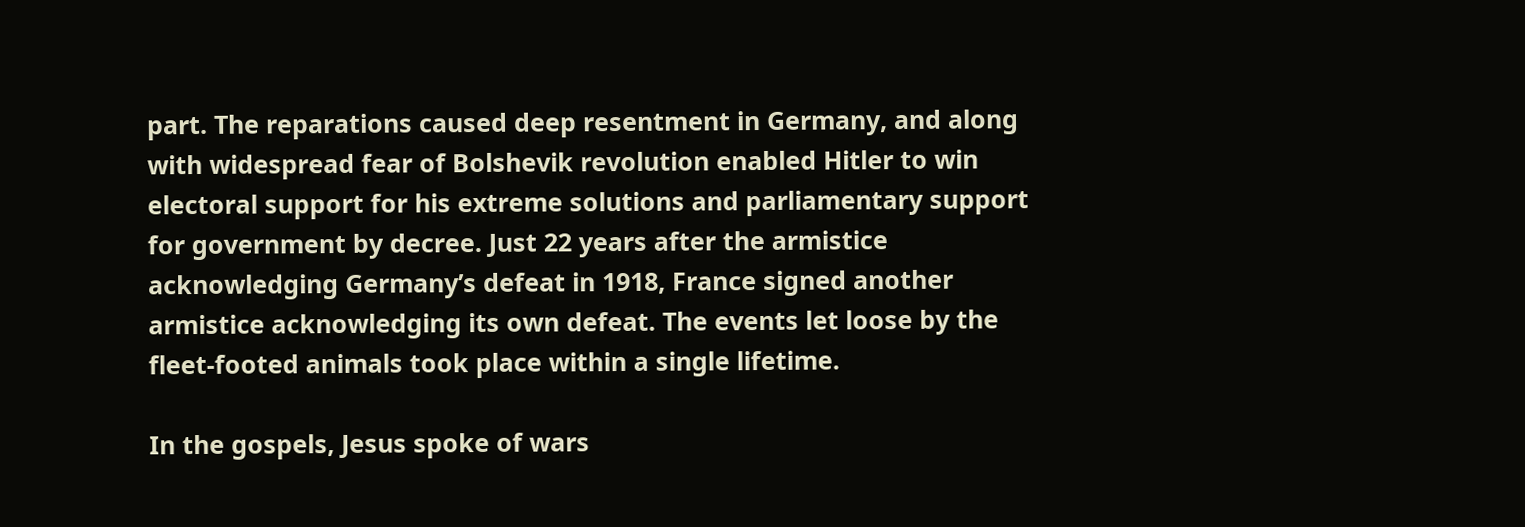part. The reparations caused deep resentment in Germany, and along with widespread fear of Bolshevik revolution enabled Hitler to win electoral support for his extreme solutions and parliamentary support for government by decree. Just 22 years after the armistice acknowledging Germany’s defeat in 1918, France signed another armistice acknowledging its own defeat. The events let loose by the fleet-footed animals took place within a single lifetime.

In the gospels, Jesus spoke of wars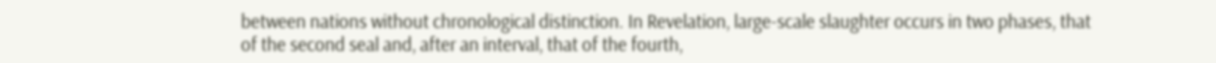between nations without chronological distinction. In Revelation, large-scale slaughter occurs in two phases, that of the second seal and, after an interval, that of the fourth,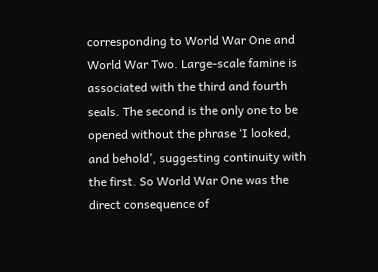corresponding to World War One and World War Two. Large-scale famine is associated with the third and fourth seals. The second is the only one to be opened without the phrase ‘I looked, and behold’, suggesting continuity with the first. So World War One was the direct consequence of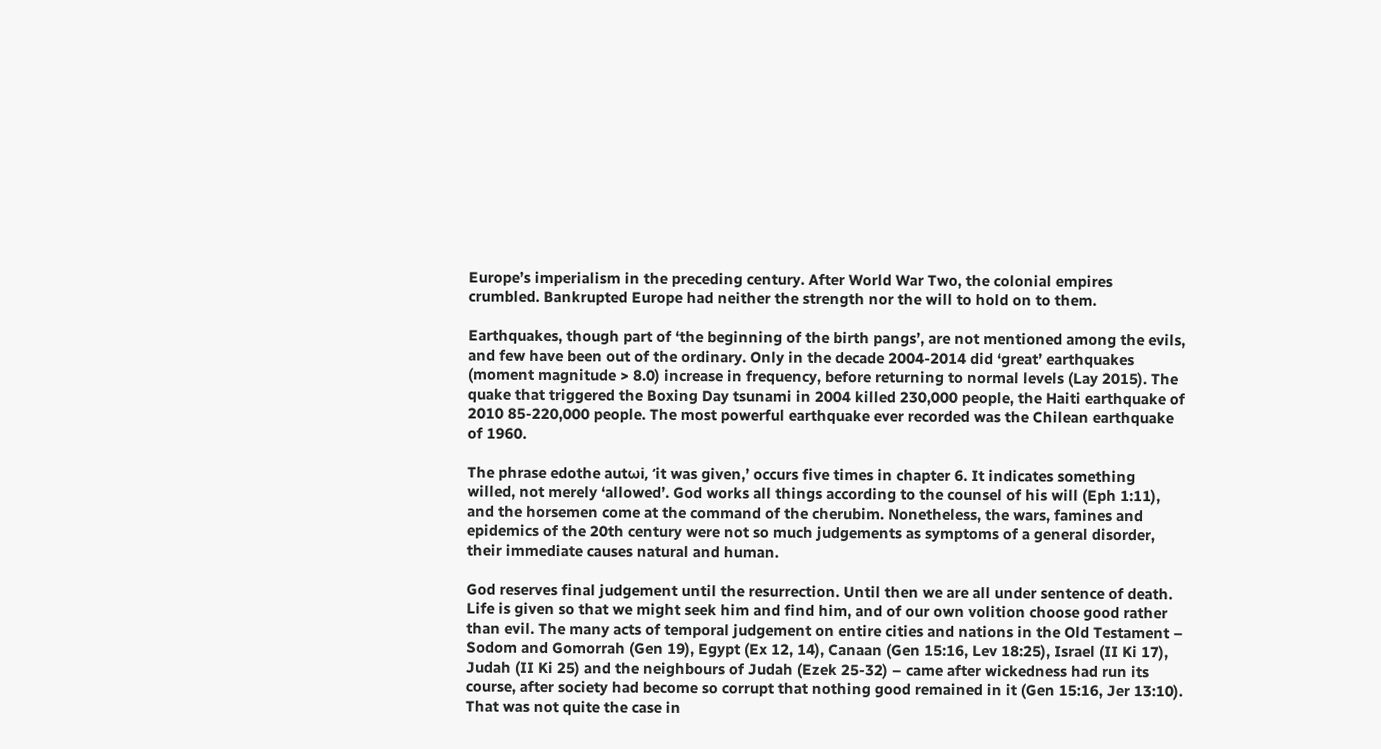Europe’s imperialism in the preceding century. After World War Two, the colonial empires crumbled. Bankrupted Europe had neither the strength nor the will to hold on to them.

Earthquakes, though part of ‘the beginning of the birth pangs’, are not mentioned among the evils, and few have been out of the ordinary. Only in the decade 2004-2014 did ‘great’ earthquakes (moment magnitude > 8.0) increase in frequency, before returning to normal levels (Lay 2015). The quake that triggered the Boxing Day tsunami in 2004 killed 230,000 people, the Haiti earthquake of 2010 85-220,000 people. The most powerful earthquake ever recorded was the Chilean earthquake of 1960.

The phrase edothe autωi, ‘it was given,’ occurs five times in chapter 6. It indicates something willed, not merely ‘allowed’. God works all things according to the counsel of his will (Eph 1:11), and the horsemen come at the command of the cherubim. Nonetheless, the wars, famines and epidemics of the 20th century were not so much judgements as symptoms of a general disorder, their immediate causes natural and human.

God reserves final judgement until the resurrection. Until then we are all under sentence of death. Life is given so that we might seek him and find him, and of our own volition choose good rather than evil. The many acts of temporal judgement on entire cities and nations in the Old Testament – Sodom and Gomorrah (Gen 19), Egypt (Ex 12, 14), Canaan (Gen 15:16, Lev 18:25), Israel (II Ki 17), Judah (II Ki 25) and the neighbours of Judah (Ezek 25-32) – came after wickedness had run its course, after society had become so corrupt that nothing good remained in it (Gen 15:16, Jer 13:10). That was not quite the case in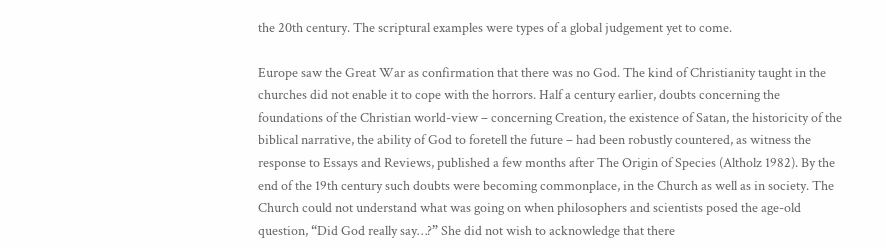the 20th century. The scriptural examples were types of a global judgement yet to come.

Europe saw the Great War as confirmation that there was no God. The kind of Christianity taught in the churches did not enable it to cope with the horrors. Half a century earlier, doubts concerning the foundations of the Christian world-view – concerning Creation, the existence of Satan, the historicity of the biblical narrative, the ability of God to foretell the future – had been robustly countered, as witness the response to Essays and Reviews, published a few months after The Origin of Species (Altholz 1982). By the end of the 19th century such doubts were becoming commonplace, in the Church as well as in society. The Church could not understand what was going on when philosophers and scientists posed the age-old question, “Did God really say…?” She did not wish to acknowledge that there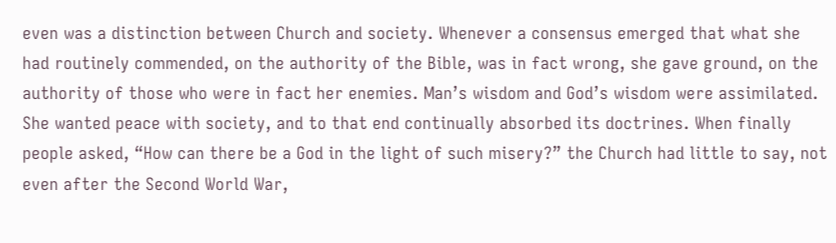even was a distinction between Church and society. Whenever a consensus emerged that what she had routinely commended, on the authority of the Bible, was in fact wrong, she gave ground, on the authority of those who were in fact her enemies. Man’s wisdom and God’s wisdom were assimilated. She wanted peace with society, and to that end continually absorbed its doctrines. When finally people asked, “How can there be a God in the light of such misery?” the Church had little to say, not even after the Second World War,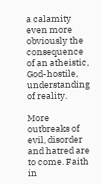a calamity even more obviously the consequence of an atheistic, God-hostile, understanding of reality.

More outbreaks of evil, disorder and hatred are to come. Faith in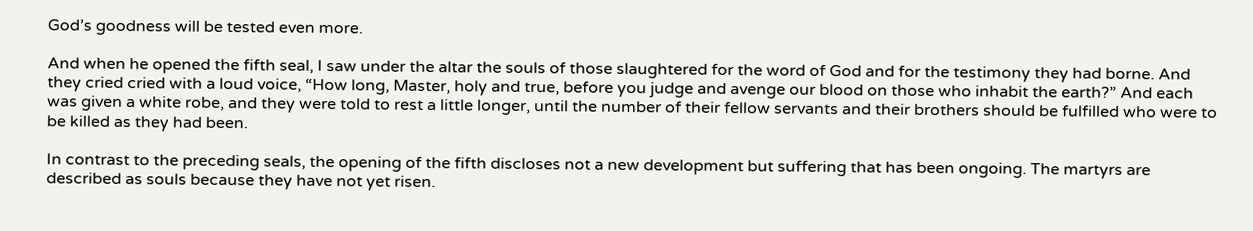God’s goodness will be tested even more.

And when he opened the fifth seal, I saw under the altar the souls of those slaughtered for the word of God and for the testimony they had borne. And they cried cried with a loud voice, “How long, Master, holy and true, before you judge and avenge our blood on those who inhabit the earth?” And each was given a white robe, and they were told to rest a little longer, until the number of their fellow servants and their brothers should be fulfilled who were to be killed as they had been.

In contrast to the preceding seals, the opening of the fifth discloses not a new development but suffering that has been ongoing. The martyrs are described as souls because they have not yet risen.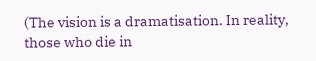(The vision is a dramatisation. In reality, those who die in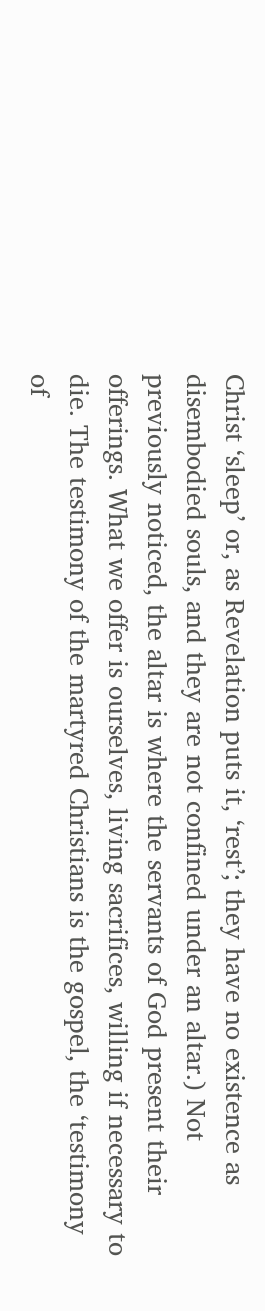Christ ‘sleep’ or, as Revelation puts it, ‘rest’; they have no existence as disembodied souls, and they are not confined under an altar.) Not previously noticed, the altar is where the servants of God present their offerings. What we offer is ourselves, living sacrifices, willing if necessary to die. The testimony of the martyred Christians is the gospel, the ‘testimony of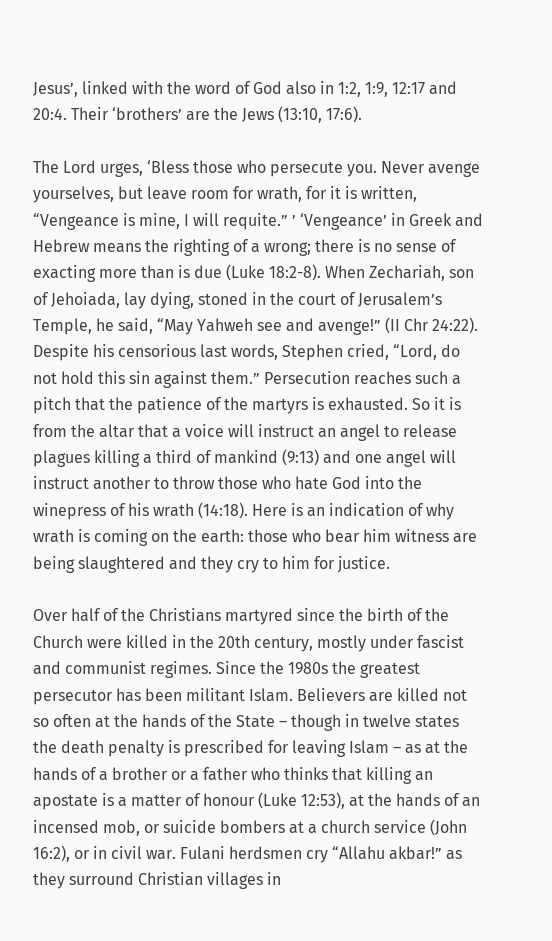Jesus’, linked with the word of God also in 1:2, 1:9, 12:17 and 20:4. Their ‘brothers’ are the Jews (13:10, 17:6).

The Lord urges, ‘Bless those who persecute you. Never avenge yourselves, but leave room for wrath, for it is written, “Vengeance is mine, I will requite.” ’ ‘Vengeance’ in Greek and Hebrew means the righting of a wrong; there is no sense of exacting more than is due (Luke 18:2-8). When Zechariah, son of Jehoiada, lay dying, stoned in the court of Jerusalem’s Temple, he said, “May Yahweh see and avenge!” (II Chr 24:22). Despite his censorious last words, Stephen cried, “Lord, do not hold this sin against them.” Persecution reaches such a pitch that the patience of the martyrs is exhausted. So it is from the altar that a voice will instruct an angel to release plagues killing a third of mankind (9:13) and one angel will instruct another to throw those who hate God into the winepress of his wrath (14:18). Here is an indication of why wrath is coming on the earth: those who bear him witness are being slaughtered and they cry to him for justice.

Over half of the Christians martyred since the birth of the Church were killed in the 20th century, mostly under fascist and communist regimes. Since the 1980s the greatest persecutor has been militant Islam. Believers are killed not so often at the hands of the State – though in twelve states the death penalty is prescribed for leaving Islam – as at the hands of a brother or a father who thinks that killing an apostate is a matter of honour (Luke 12:53), at the hands of an incensed mob, or suicide bombers at a church service (John 16:2), or in civil war. Fulani herdsmen cry “Allahu akbar!” as they surround Christian villages in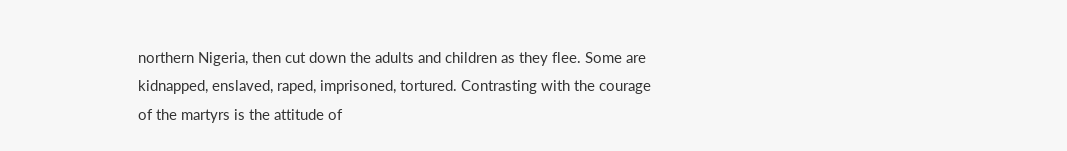northern Nigeria, then cut down the adults and children as they flee. Some are kidnapped, enslaved, raped, imprisoned, tortured. Contrasting with the courage of the martyrs is the attitude of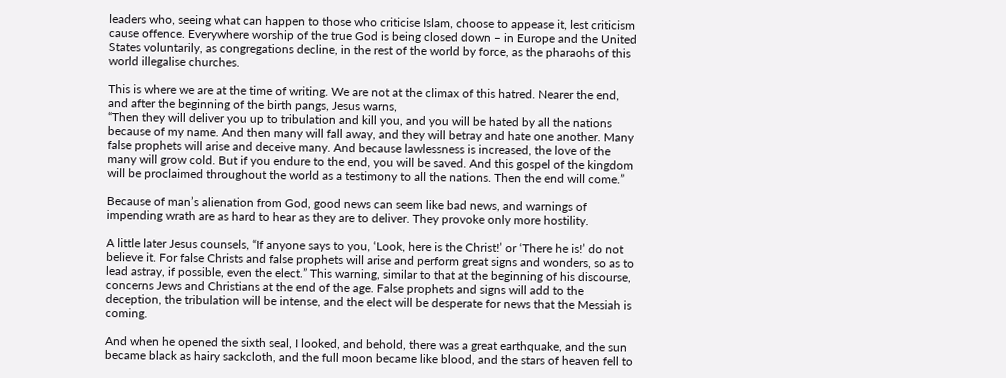leaders who, seeing what can happen to those who criticise Islam, choose to appease it, lest criticism cause offence. Everywhere worship of the true God is being closed down – in Europe and the United States voluntarily, as congregations decline, in the rest of the world by force, as the pharaohs of this world illegalise churches.

This is where we are at the time of writing. We are not at the climax of this hatred. Nearer the end, and after the beginning of the birth pangs, Jesus warns,
“Then they will deliver you up to tribulation and kill you, and you will be hated by all the nations because of my name. And then many will fall away, and they will betray and hate one another. Many false prophets will arise and deceive many. And because lawlessness is increased, the love of the many will grow cold. But if you endure to the end, you will be saved. And this gospel of the kingdom will be proclaimed throughout the world as a testimony to all the nations. Then the end will come.”

Because of man’s alienation from God, good news can seem like bad news, and warnings of impending wrath are as hard to hear as they are to deliver. They provoke only more hostility.

A little later Jesus counsels, “If anyone says to you, ‘Look, here is the Christ!’ or ‘There he is!’ do not believe it. For false Christs and false prophets will arise and perform great signs and wonders, so as to lead astray, if possible, even the elect.” This warning, similar to that at the beginning of his discourse, concerns Jews and Christians at the end of the age. False prophets and signs will add to the deception, the tribulation will be intense, and the elect will be desperate for news that the Messiah is coming.

And when he opened the sixth seal, I looked, and behold, there was a great earthquake, and the sun became black as hairy sackcloth, and the full moon became like blood, and the stars of heaven fell to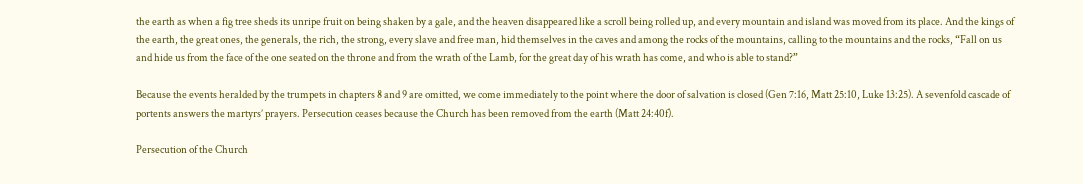the earth as when a fig tree sheds its unripe fruit on being shaken by a gale, and the heaven disappeared like a scroll being rolled up, and every mountain and island was moved from its place. And the kings of the earth, the great ones, the generals, the rich, the strong, every slave and free man, hid themselves in the caves and among the rocks of the mountains, calling to the mountains and the rocks, “Fall on us and hide us from the face of the one seated on the throne and from the wrath of the Lamb, for the great day of his wrath has come, and who is able to stand?”

Because the events heralded by the trumpets in chapters 8 and 9 are omitted, we come immediately to the point where the door of salvation is closed (Gen 7:16, Matt 25:10, Luke 13:25). A sevenfold cascade of portents answers the martyrs’ prayers. Persecution ceases because the Church has been removed from the earth (Matt 24:40f).

Persecution of the Church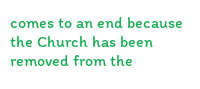comes to an end because the Church has been removed from the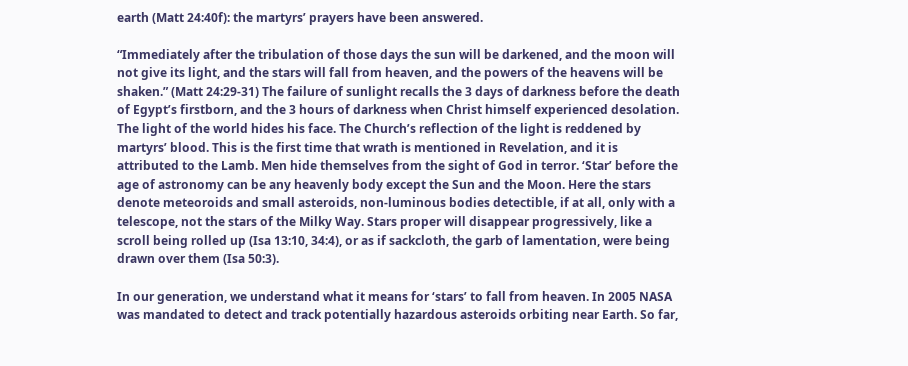earth (Matt 24:40f): the martyrs’ prayers have been answered.

“Immediately after the tribulation of those days the sun will be darkened, and the moon will not give its light, and the stars will fall from heaven, and the powers of the heavens will be shaken.” (Matt 24:29-31) The failure of sunlight recalls the 3 days of darkness before the death of Egypt’s firstborn, and the 3 hours of darkness when Christ himself experienced desolation. The light of the world hides his face. The Church’s reflection of the light is reddened by martyrs’ blood. This is the first time that wrath is mentioned in Revelation, and it is attributed to the Lamb. Men hide themselves from the sight of God in terror. ‘Star’ before the age of astronomy can be any heavenly body except the Sun and the Moon. Here the stars denote meteoroids and small asteroids, non-luminous bodies detectible, if at all, only with a telescope, not the stars of the Milky Way. Stars proper will disappear progressively, like a scroll being rolled up (Isa 13:10, 34:4), or as if sackcloth, the garb of lamentation, were being drawn over them (Isa 50:3).

In our generation, we understand what it means for ‘stars’ to fall from heaven. In 2005 NASA was mandated to detect and track potentially hazardous asteroids orbiting near Earth. So far,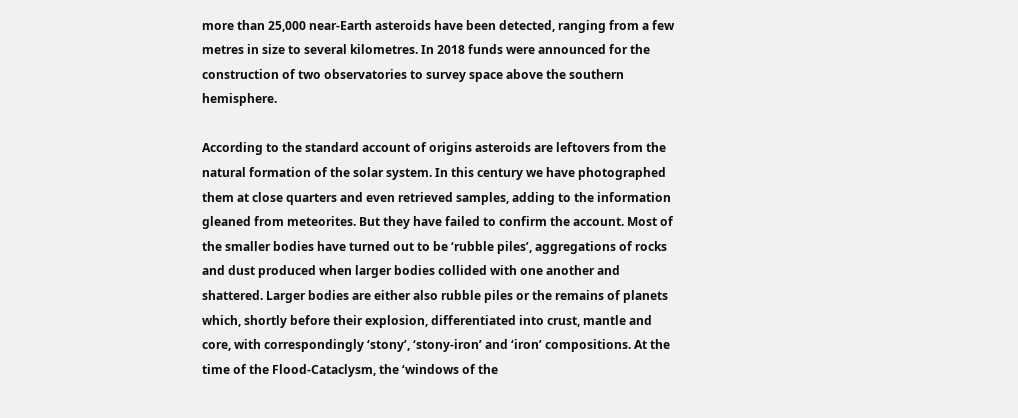more than 25,000 near-Earth asteroids have been detected, ranging from a few metres in size to several kilometres. In 2018 funds were announced for the construction of two observatories to survey space above the southern hemisphere.

According to the standard account of origins asteroids are leftovers from the natural formation of the solar system. In this century we have photographed them at close quarters and even retrieved samples, adding to the information gleaned from meteorites. But they have failed to confirm the account. Most of the smaller bodies have turned out to be ‘rubble piles’, aggregations of rocks and dust produced when larger bodies collided with one another and shattered. Larger bodies are either also rubble piles or the remains of planets which, shortly before their explosion, differentiated into crust, mantle and core, with correspondingly ‘stony’, ‘stony-iron’ and ‘iron’ compositions. At the time of the Flood-Cataclysm, the ‘windows of the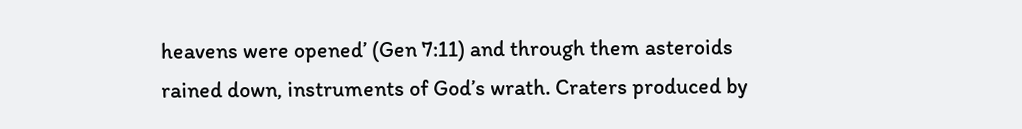heavens were opened’ (Gen 7:11) and through them asteroids rained down, instruments of God’s wrath. Craters produced by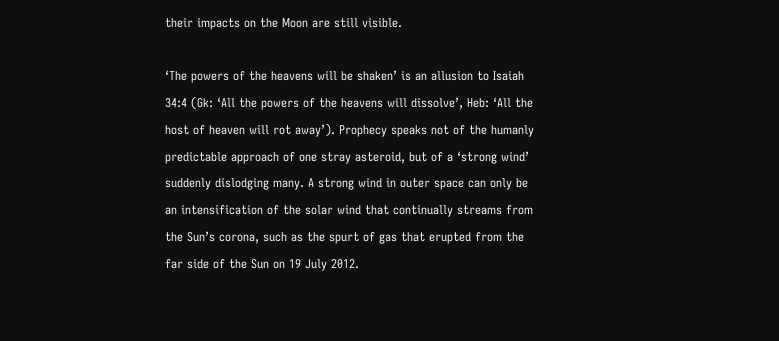their impacts on the Moon are still visible.

‘The powers of the heavens will be shaken’ is an allusion to Isaiah 34:4 (Gk: ‘All the powers of the heavens will dissolve’, Heb: ‘All the host of heaven will rot away’). Prophecy speaks not of the humanly predictable approach of one stray asteroid, but of a ‘strong wind’ suddenly dislodging many. A strong wind in outer space can only be an intensification of the solar wind that continually streams from the Sun’s corona, such as the spurt of gas that erupted from the far side of the Sun on 19 July 2012.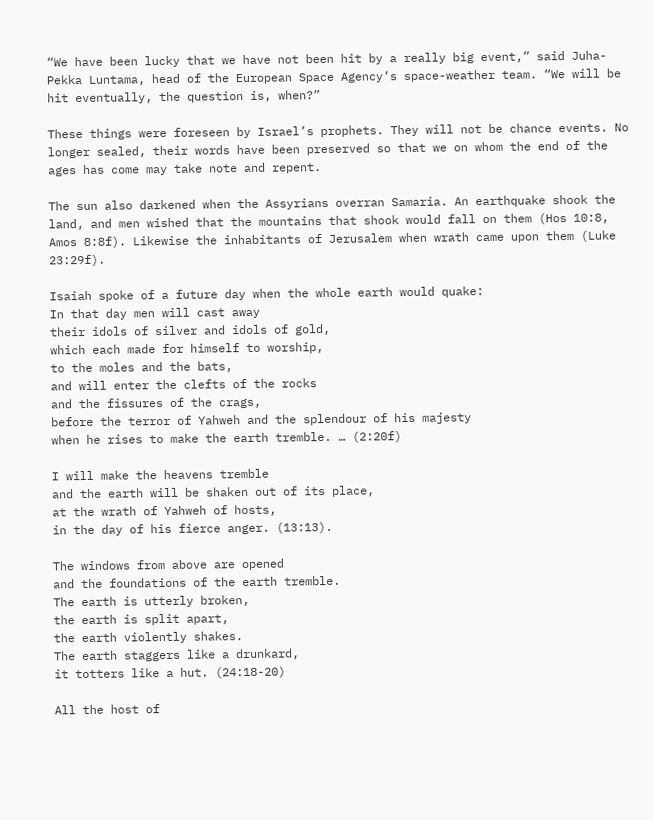“We have been lucky that we have not been hit by a really big event,” said Juha-Pekka Luntama, head of the European Space Agency’s space-weather team. “We will be hit eventually, the question is, when?”

These things were foreseen by Israel’s prophets. They will not be chance events. No longer sealed, their words have been preserved so that we on whom the end of the ages has come may take note and repent.

The sun also darkened when the Assyrians overran Samaria. An earthquake shook the land, and men wished that the mountains that shook would fall on them (Hos 10:8, Amos 8:8f). Likewise the inhabitants of Jerusalem when wrath came upon them (Luke 23:29f).

Isaiah spoke of a future day when the whole earth would quake:
In that day men will cast away
their idols of silver and idols of gold,
which each made for himself to worship,
to the moles and the bats,
and will enter the clefts of the rocks
and the fissures of the crags,
before the terror of Yahweh and the splendour of his majesty
when he rises to make the earth tremble. … (2:20f)

I will make the heavens tremble
and the earth will be shaken out of its place,
at the wrath of Yahweh of hosts,
in the day of his fierce anger. (13:13).

The windows from above are opened
and the foundations of the earth tremble.
The earth is utterly broken,
the earth is split apart,
the earth violently shakes.
The earth staggers like a drunkard,
it totters like a hut. (24:18-20)

All the host of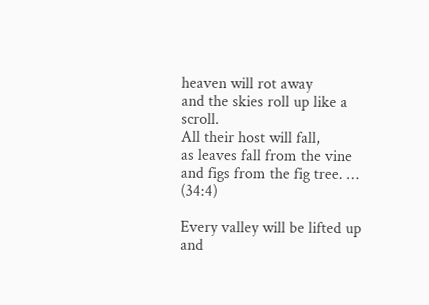heaven will rot away
and the skies roll up like a scroll.
All their host will fall,
as leaves fall from the vine
and figs from the fig tree. … (34:4)

Every valley will be lifted up
and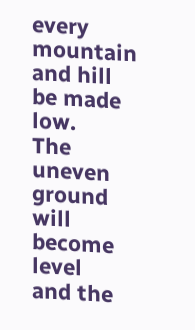every mountain and hill be made low.
The uneven ground will become level
and the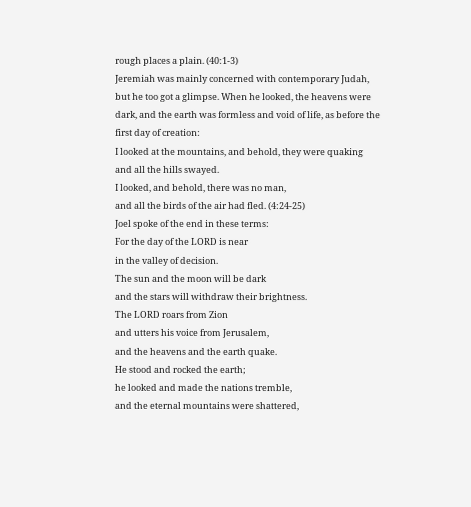rough places a plain. (40:1-3)
Jeremiah was mainly concerned with contemporary Judah, but he too got a glimpse. When he looked, the heavens were dark, and the earth was formless and void of life, as before the first day of creation:
I looked at the mountains, and behold, they were quaking
and all the hills swayed.
I looked, and behold, there was no man,
and all the birds of the air had fled. (4:24-25)
Joel spoke of the end in these terms:
For the day of the LORD is near
in the valley of decision.
The sun and the moon will be dark
and the stars will withdraw their brightness.
The LORD roars from Zion
and utters his voice from Jerusalem,
and the heavens and the earth quake.
He stood and rocked the earth;
he looked and made the nations tremble,
and the eternal mountains were shattered,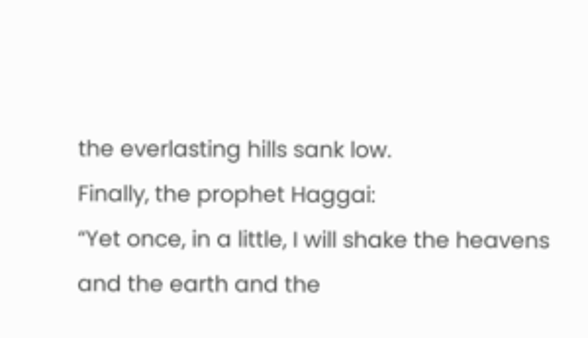the everlasting hills sank low.
Finally, the prophet Haggai:
“Yet once, in a little, I will shake the heavens and the earth and the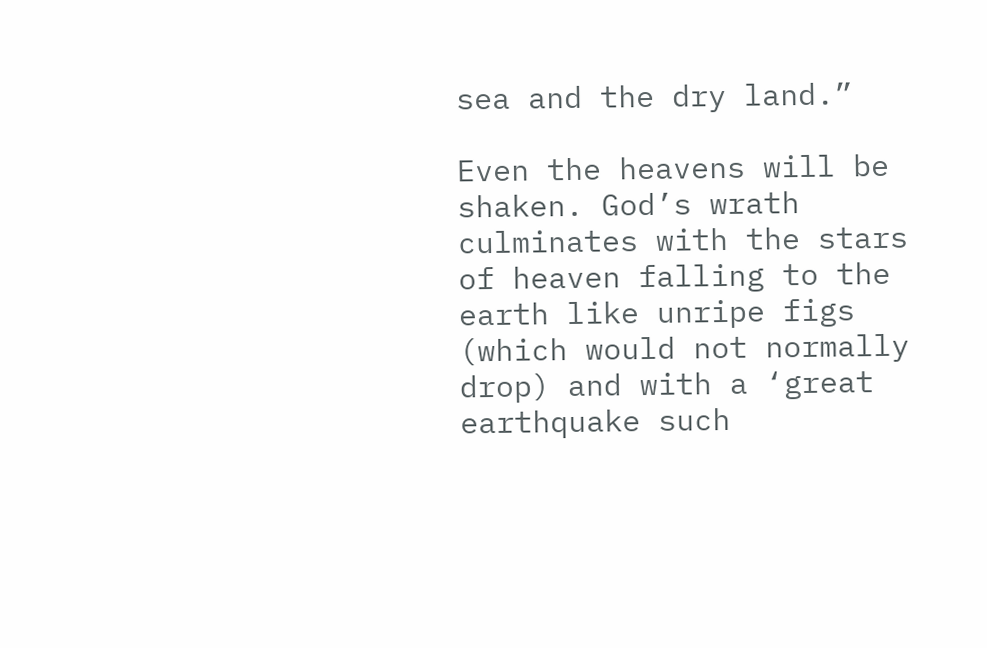sea and the dry land.”

Even the heavens will be shaken. God’s wrath culminates with the stars of heaven falling to the earth like unripe figs (which would not normally drop) and with a ‘great earthquake such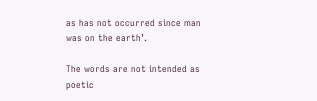as has not occurred since man was on the earth’.

The words are not intended as poetic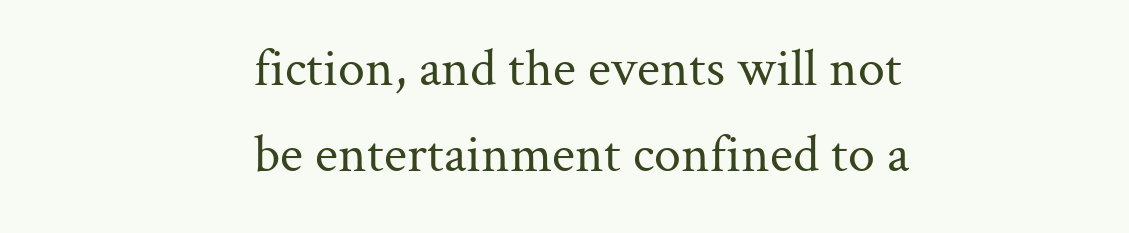fiction, and the events will not be entertainment confined to a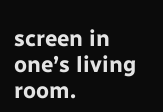screen in one’s living room.